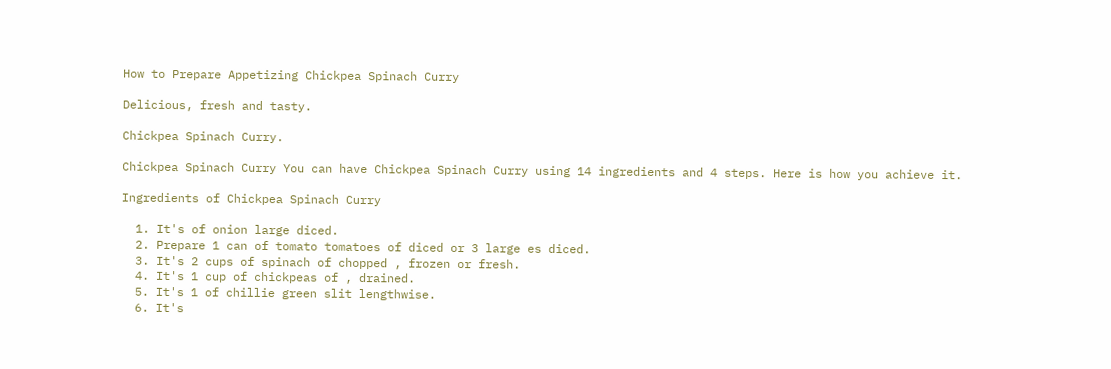How to Prepare Appetizing Chickpea Spinach Curry

Delicious, fresh and tasty.

Chickpea Spinach Curry.

Chickpea Spinach Curry You can have Chickpea Spinach Curry using 14 ingredients and 4 steps. Here is how you achieve it.

Ingredients of Chickpea Spinach Curry

  1. It's of onion large diced.
  2. Prepare 1 can of tomato tomatoes of diced or 3 large es diced.
  3. It's 2 cups of spinach of chopped , frozen or fresh.
  4. It's 1 cup of chickpeas of , drained.
  5. It's 1 of chillie green slit lengthwise.
  6. It's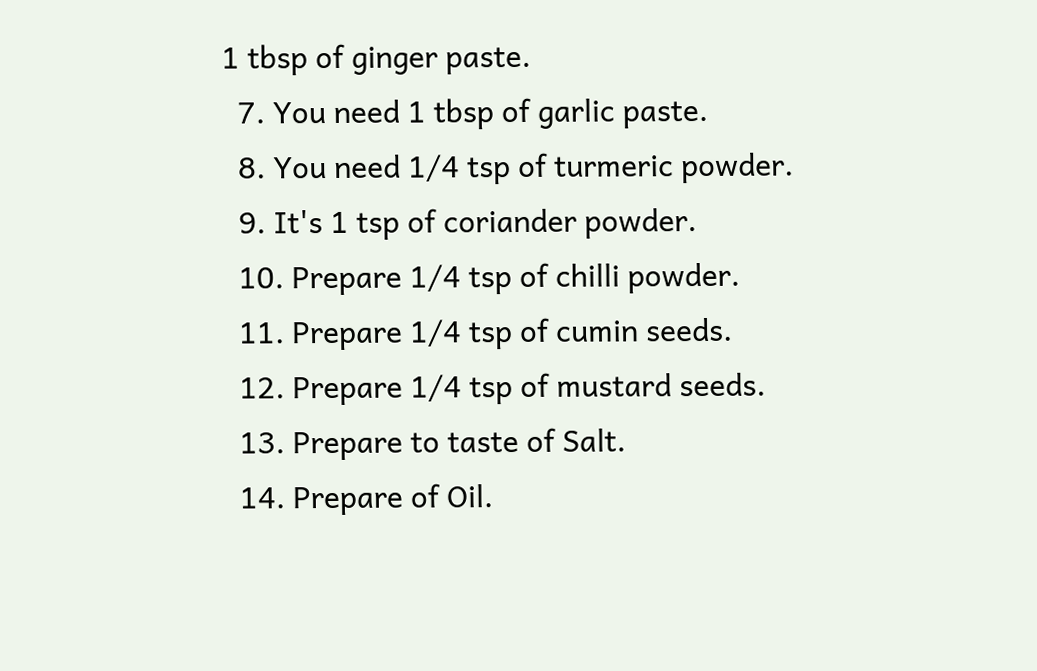1 tbsp of ginger paste.
  7. You need 1 tbsp of garlic paste.
  8. You need 1/4 tsp of turmeric powder.
  9. It's 1 tsp of coriander powder.
  10. Prepare 1/4 tsp of chilli powder.
  11. Prepare 1/4 tsp of cumin seeds.
  12. Prepare 1/4 tsp of mustard seeds.
  13. Prepare to taste of Salt.
  14. Prepare of Oil.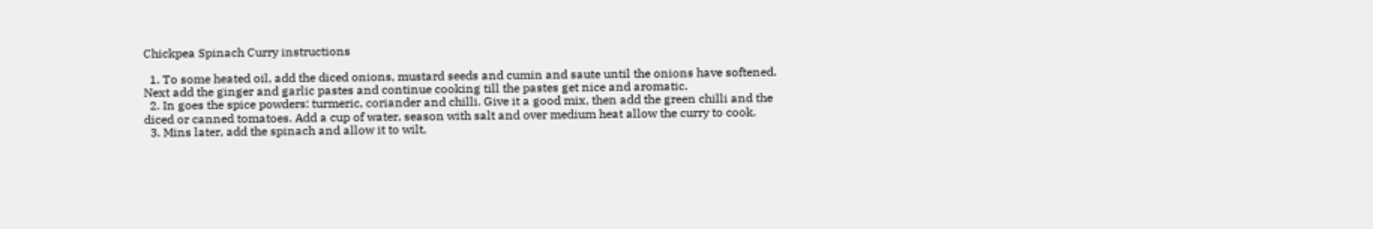Chickpea Spinach Curry instructions

  1. To some heated oil, add the diced onions, mustard seeds and cumin and saute until the onions have softened. Next add the ginger and garlic pastes and continue cooking till the pastes get nice and aromatic.
  2. In goes the spice powders: turmeric, coriander and chilli. Give it a good mix, then add the green chilli and the diced or canned tomatoes. Add a cup of water, season with salt and over medium heat allow the curry to cook.
  3. Mins later, add the spinach and allow it to wilt,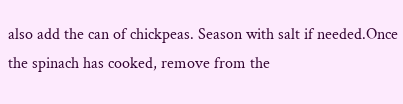also add the can of chickpeas. Season with salt if needed.Once the spinach has cooked, remove from the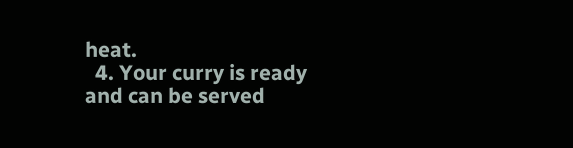heat.
  4. Your curry is ready and can be served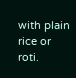with plain rice or roti.